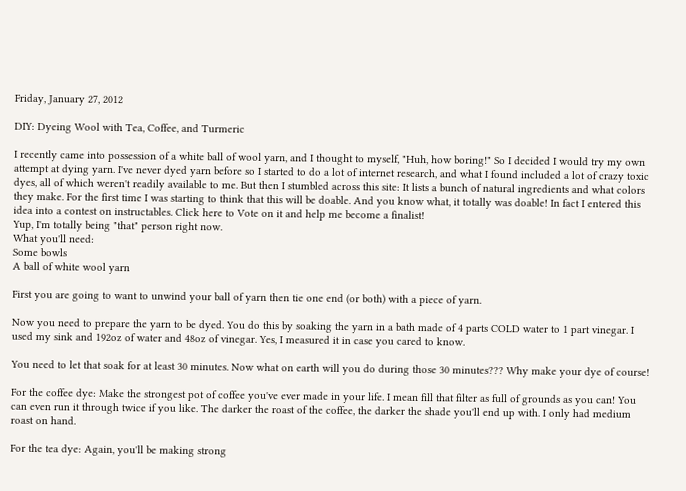Friday, January 27, 2012

DIY: Dyeing Wool with Tea, Coffee, and Turmeric

I recently came into possession of a white ball of wool yarn, and I thought to myself, "Huh, how boring!" So I decided I would try my own attempt at dying yarn. I've never dyed yarn before so I started to do a lot of internet research, and what I found included a lot of crazy toxic dyes, all of which weren't readily available to me. But then I stumbled across this site: It lists a bunch of natural ingredients and what colors they make. For the first time I was starting to think that this will be doable. And you know what, it totally was doable! In fact I entered this idea into a contest on instructables. Click here to Vote on it and help me become a finalist!
Yup, I'm totally being "that" person right now.
What you'll need:
Some bowls
A ball of white wool yarn

First you are going to want to unwind your ball of yarn then tie one end (or both) with a piece of yarn.

Now you need to prepare the yarn to be dyed. You do this by soaking the yarn in a bath made of 4 parts COLD water to 1 part vinegar. I used my sink and 192oz of water and 48oz of vinegar. Yes, I measured it in case you cared to know.

You need to let that soak for at least 30 minutes. Now what on earth will you do during those 30 minutes??? Why make your dye of course!

For the coffee dye: Make the strongest pot of coffee you've ever made in your life. I mean fill that filter as full of grounds as you can! You can even run it through twice if you like. The darker the roast of the coffee, the darker the shade you'll end up with. I only had medium roast on hand.

For the tea dye: Again, you'll be making strong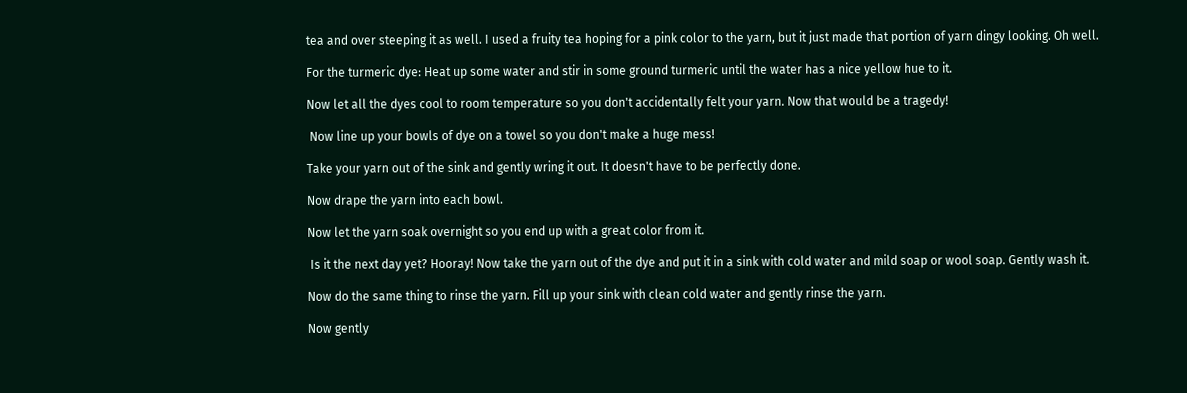tea and over steeping it as well. I used a fruity tea hoping for a pink color to the yarn, but it just made that portion of yarn dingy looking. Oh well.

For the turmeric dye: Heat up some water and stir in some ground turmeric until the water has a nice yellow hue to it.

Now let all the dyes cool to room temperature so you don't accidentally felt your yarn. Now that would be a tragedy!

 Now line up your bowls of dye on a towel so you don't make a huge mess!

Take your yarn out of the sink and gently wring it out. It doesn't have to be perfectly done.

Now drape the yarn into each bowl.

Now let the yarn soak overnight so you end up with a great color from it.

 Is it the next day yet? Hooray! Now take the yarn out of the dye and put it in a sink with cold water and mild soap or wool soap. Gently wash it.

Now do the same thing to rinse the yarn. Fill up your sink with clean cold water and gently rinse the yarn.

Now gently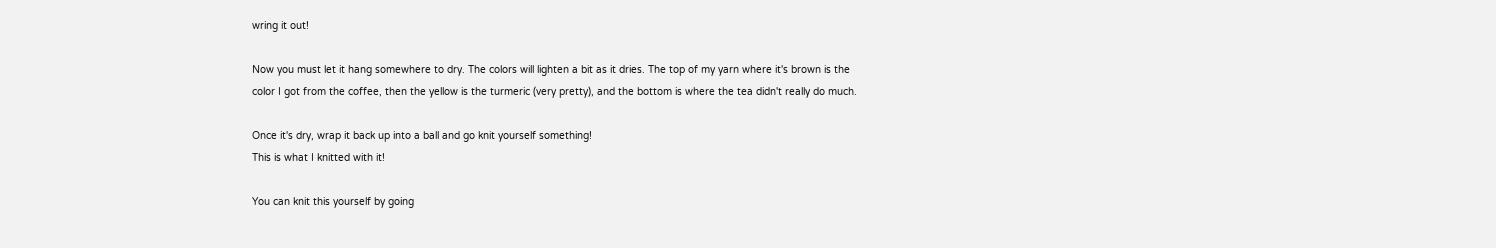wring it out!

Now you must let it hang somewhere to dry. The colors will lighten a bit as it dries. The top of my yarn where it's brown is the color I got from the coffee, then the yellow is the turmeric (very pretty), and the bottom is where the tea didn't really do much.

Once it's dry, wrap it back up into a ball and go knit yourself something!
This is what I knitted with it!

You can knit this yourself by going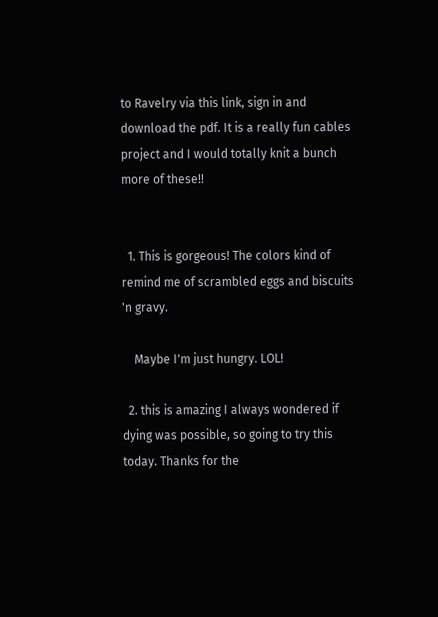to Ravelry via this link, sign in and download the pdf. It is a really fun cables project and I would totally knit a bunch more of these!!


  1. This is gorgeous! The colors kind of remind me of scrambled eggs and biscuits 'n gravy.

    Maybe I'm just hungry. LOL!

  2. this is amazing I always wondered if dying was possible, so going to try this today. Thanks for the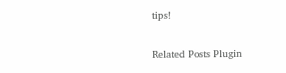tips!


Related Posts Plugin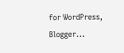for WordPress, Blogger...